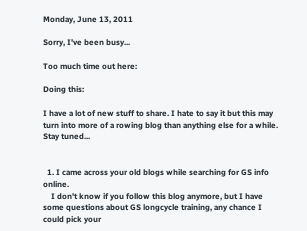Monday, June 13, 2011

Sorry, I've been busy...

Too much time out here:

Doing this:

I have a lot of new stuff to share. I hate to say it but this may turn into more of a rowing blog than anything else for a while. Stay tuned...


  1. I came across your old blogs while searching for GS info online.
    I don't know if you follow this blog anymore, but I have some questions about GS longcycle training, any chance I could pick your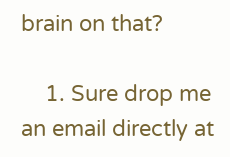brain on that?

    1. Sure drop me an email directly at